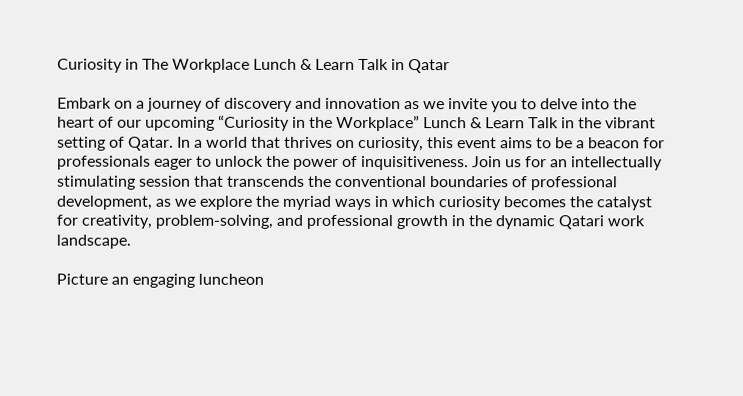Curiosity in The Workplace Lunch & Learn Talk in Qatar

Embark on a journey of discovery and innovation as we invite you to delve into the heart of our upcoming “Curiosity in the Workplace” Lunch & Learn Talk in the vibrant setting of Qatar. In a world that thrives on curiosity, this event aims to be a beacon for professionals eager to unlock the power of inquisitiveness. Join us for an intellectually stimulating session that transcends the conventional boundaries of professional development, as we explore the myriad ways in which curiosity becomes the catalyst for creativity, problem-solving, and professional growth in the dynamic Qatari work landscape.

Picture an engaging luncheon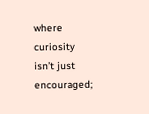where curiosity isn’t just encouraged;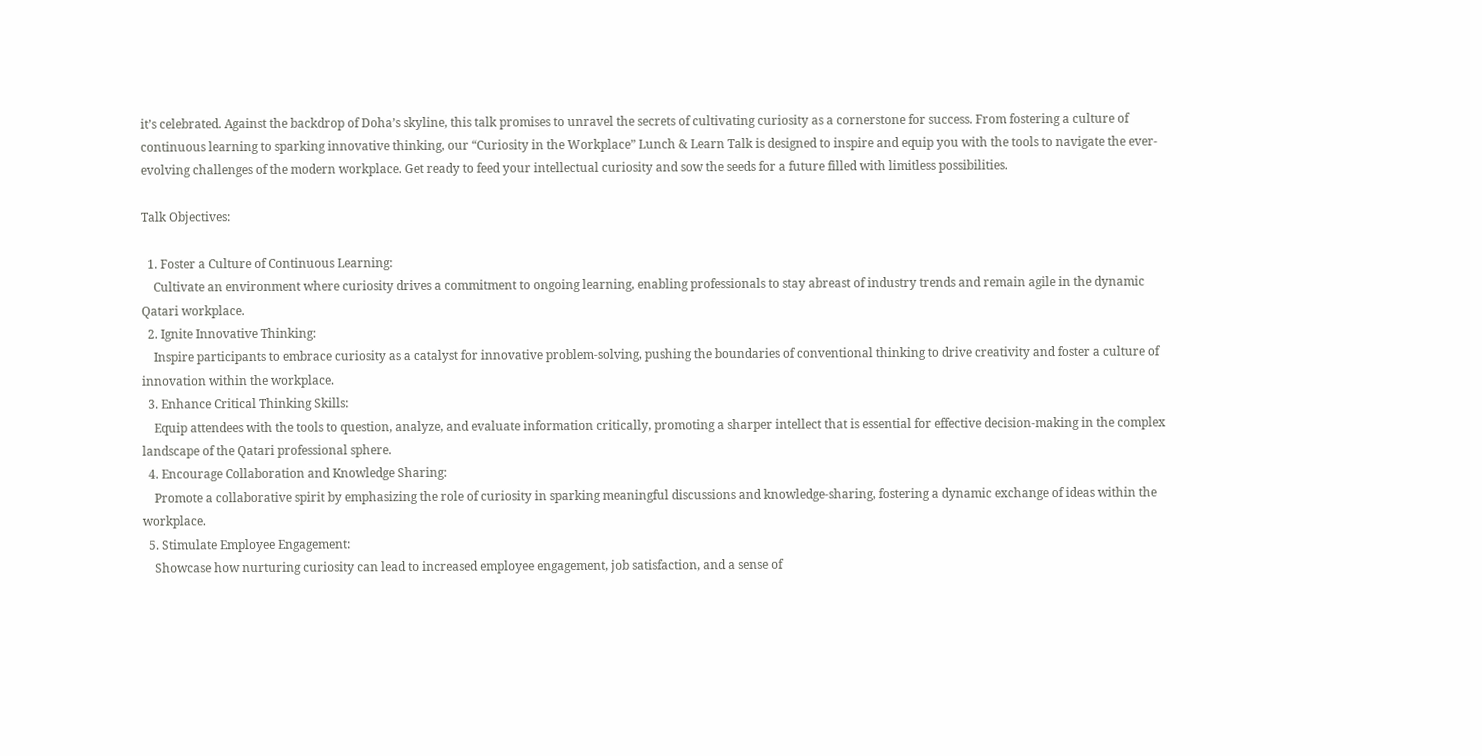it’s celebrated. Against the backdrop of Doha’s skyline, this talk promises to unravel the secrets of cultivating curiosity as a cornerstone for success. From fostering a culture of continuous learning to sparking innovative thinking, our “Curiosity in the Workplace” Lunch & Learn Talk is designed to inspire and equip you with the tools to navigate the ever-evolving challenges of the modern workplace. Get ready to feed your intellectual curiosity and sow the seeds for a future filled with limitless possibilities.

Talk Objectives:

  1. Foster a Culture of Continuous Learning:
    Cultivate an environment where curiosity drives a commitment to ongoing learning, enabling professionals to stay abreast of industry trends and remain agile in the dynamic Qatari workplace.
  2. Ignite Innovative Thinking:
    Inspire participants to embrace curiosity as a catalyst for innovative problem-solving, pushing the boundaries of conventional thinking to drive creativity and foster a culture of innovation within the workplace.
  3. Enhance Critical Thinking Skills:
    Equip attendees with the tools to question, analyze, and evaluate information critically, promoting a sharper intellect that is essential for effective decision-making in the complex landscape of the Qatari professional sphere.
  4. Encourage Collaboration and Knowledge Sharing:
    Promote a collaborative spirit by emphasizing the role of curiosity in sparking meaningful discussions and knowledge-sharing, fostering a dynamic exchange of ideas within the workplace.
  5. Stimulate Employee Engagement:
    Showcase how nurturing curiosity can lead to increased employee engagement, job satisfaction, and a sense of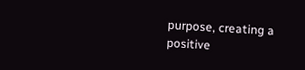purpose, creating a positive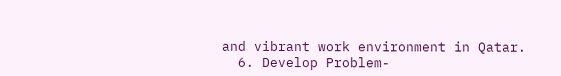and vibrant work environment in Qatar.
  6. Develop Problem-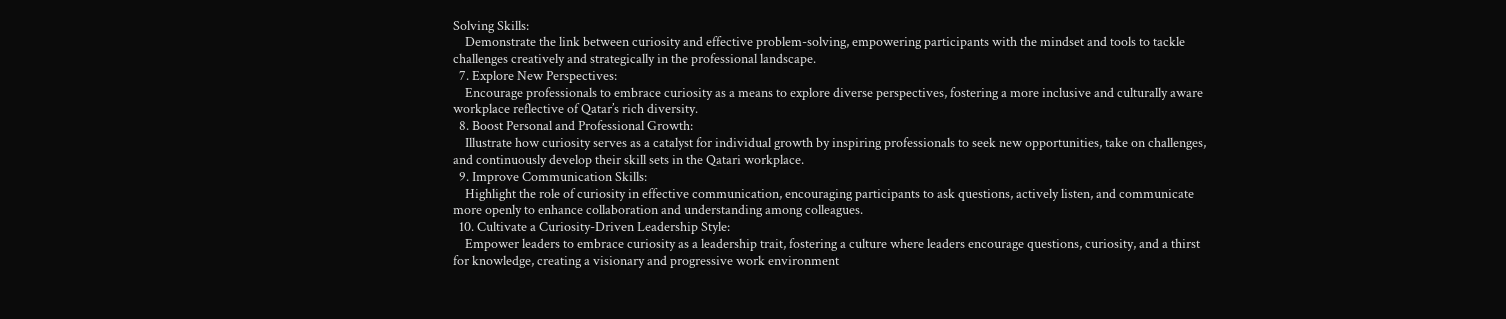Solving Skills:
    Demonstrate the link between curiosity and effective problem-solving, empowering participants with the mindset and tools to tackle challenges creatively and strategically in the professional landscape.
  7. Explore New Perspectives:
    Encourage professionals to embrace curiosity as a means to explore diverse perspectives, fostering a more inclusive and culturally aware workplace reflective of Qatar’s rich diversity.
  8. Boost Personal and Professional Growth:
    Illustrate how curiosity serves as a catalyst for individual growth by inspiring professionals to seek new opportunities, take on challenges, and continuously develop their skill sets in the Qatari workplace.
  9. Improve Communication Skills:
    Highlight the role of curiosity in effective communication, encouraging participants to ask questions, actively listen, and communicate more openly to enhance collaboration and understanding among colleagues.
  10. Cultivate a Curiosity-Driven Leadership Style:
    Empower leaders to embrace curiosity as a leadership trait, fostering a culture where leaders encourage questions, curiosity, and a thirst for knowledge, creating a visionary and progressive work environment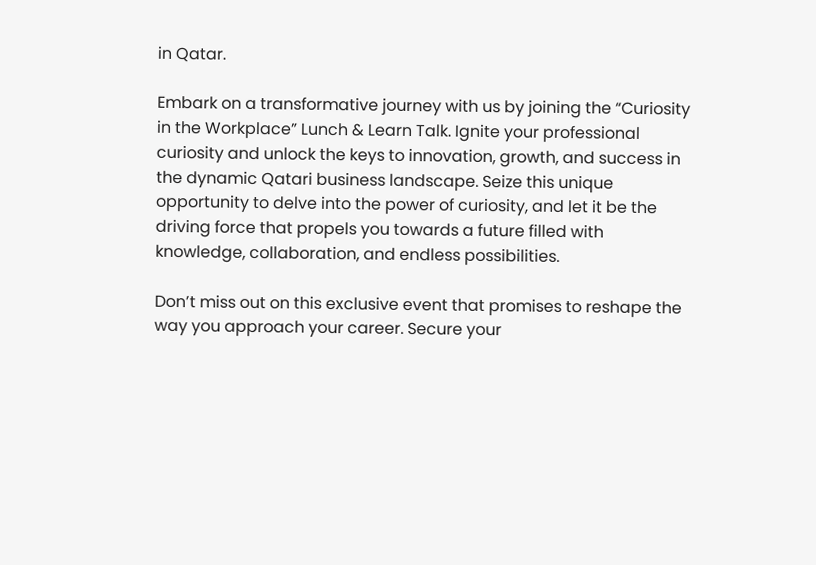in Qatar.

Embark on a transformative journey with us by joining the “Curiosity in the Workplace” Lunch & Learn Talk. Ignite your professional curiosity and unlock the keys to innovation, growth, and success in the dynamic Qatari business landscape. Seize this unique opportunity to delve into the power of curiosity, and let it be the driving force that propels you towards a future filled with knowledge, collaboration, and endless possibilities.

Don’t miss out on this exclusive event that promises to reshape the way you approach your career. Secure your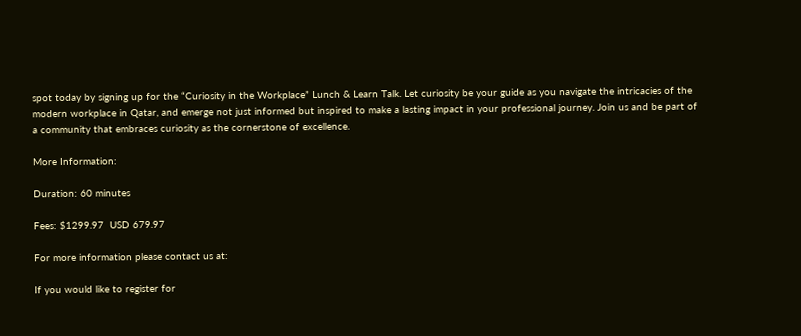spot today by signing up for the “Curiosity in the Workplace” Lunch & Learn Talk. Let curiosity be your guide as you navigate the intricacies of the modern workplace in Qatar, and emerge not just informed but inspired to make a lasting impact in your professional journey. Join us and be part of a community that embraces curiosity as the cornerstone of excellence.

More Information:

Duration: 60 minutes

Fees: $1299.97  USD 679.97

For more information please contact us at:

If you would like to register for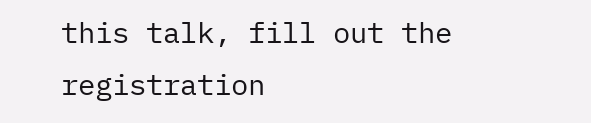this talk, fill out the registration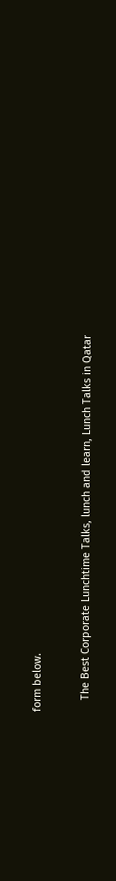form below.


    The Best Corporate Lunchtime Talks, lunch and learn, Lunch Talks in Qatar